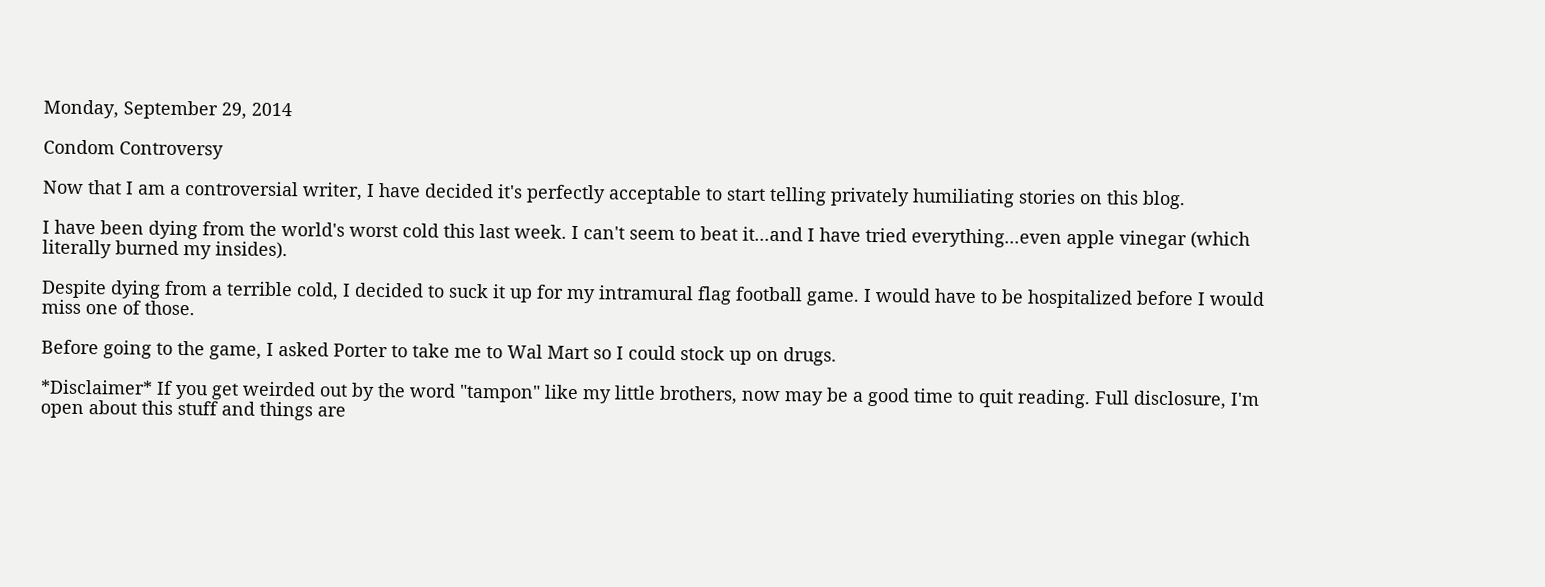Monday, September 29, 2014

Condom Controversy

Now that I am a controversial writer, I have decided it's perfectly acceptable to start telling privately humiliating stories on this blog.

I have been dying from the world's worst cold this last week. I can't seem to beat it...and I have tried everything...even apple vinegar (which literally burned my insides).

Despite dying from a terrible cold, I decided to suck it up for my intramural flag football game. I would have to be hospitalized before I would miss one of those.

Before going to the game, I asked Porter to take me to Wal Mart so I could stock up on drugs.

*Disclaimer* If you get weirded out by the word "tampon" like my little brothers, now may be a good time to quit reading. Full disclosure, I'm open about this stuff and things are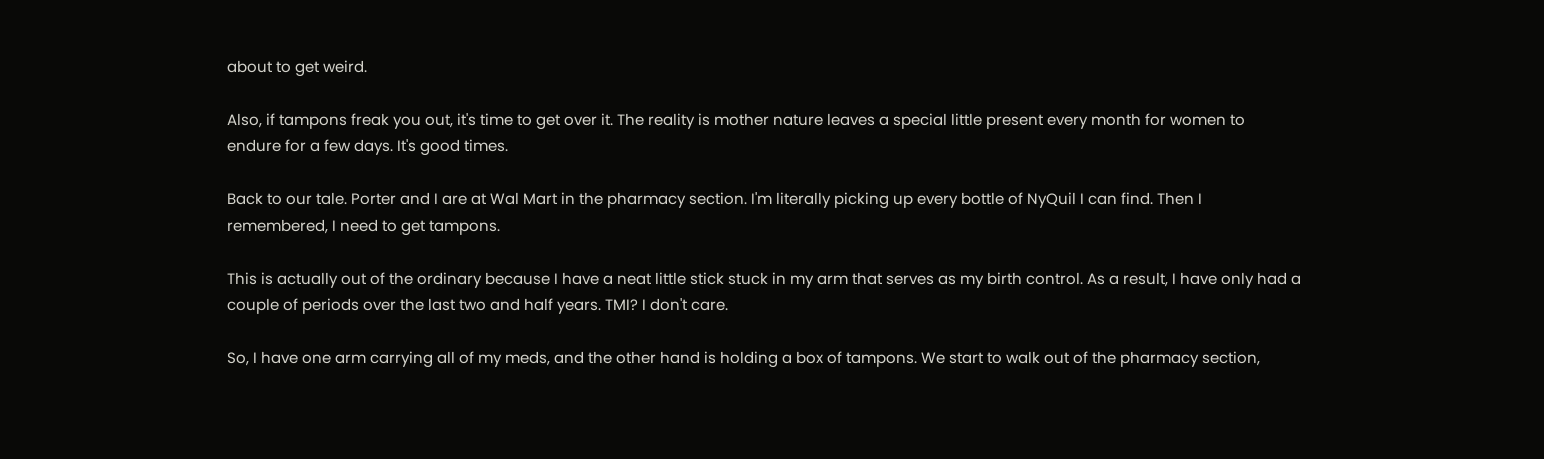about to get weird.

Also, if tampons freak you out, it's time to get over it. The reality is mother nature leaves a special little present every month for women to endure for a few days. It's good times.

Back to our tale. Porter and I are at Wal Mart in the pharmacy section. I'm literally picking up every bottle of NyQuil I can find. Then I remembered, I need to get tampons.

This is actually out of the ordinary because I have a neat little stick stuck in my arm that serves as my birth control. As a result, I have only had a couple of periods over the last two and half years. TMI? I don't care.

So, I have one arm carrying all of my meds, and the other hand is holding a box of tampons. We start to walk out of the pharmacy section,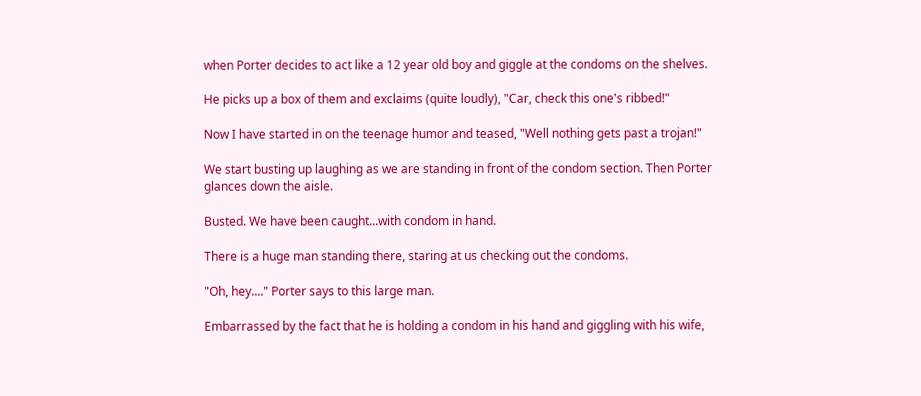when Porter decides to act like a 12 year old boy and giggle at the condoms on the shelves.

He picks up a box of them and exclaims (quite loudly), "Car, check this one's ribbed!"

Now I have started in on the teenage humor and teased, "Well nothing gets past a trojan!"

We start busting up laughing as we are standing in front of the condom section. Then Porter glances down the aisle.

Busted. We have been caught...with condom in hand.

There is a huge man standing there, staring at us checking out the condoms.

"Oh, hey...." Porter says to this large man.

Embarrassed by the fact that he is holding a condom in his hand and giggling with his wife,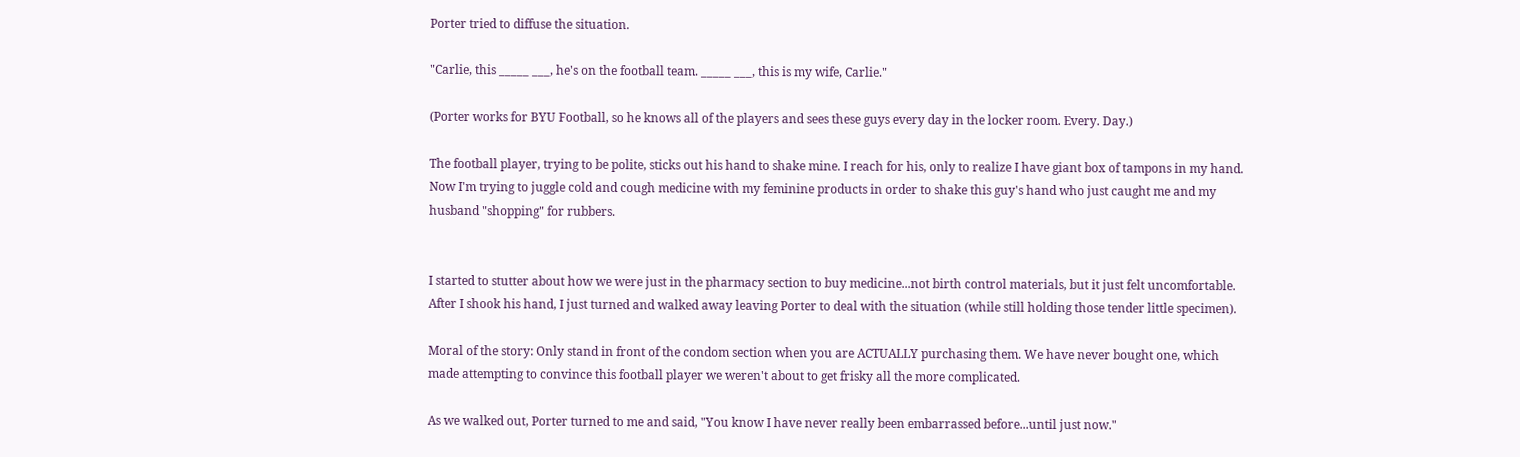Porter tried to diffuse the situation.

"Carlie, this _____ ___, he's on the football team. _____ ___, this is my wife, Carlie."

(Porter works for BYU Football, so he knows all of the players and sees these guys every day in the locker room. Every. Day.)

The football player, trying to be polite, sticks out his hand to shake mine. I reach for his, only to realize I have giant box of tampons in my hand. Now I'm trying to juggle cold and cough medicine with my feminine products in order to shake this guy's hand who just caught me and my husband "shopping" for rubbers.


I started to stutter about how we were just in the pharmacy section to buy medicine...not birth control materials, but it just felt uncomfortable. After I shook his hand, I just turned and walked away leaving Porter to deal with the situation (while still holding those tender little specimen).

Moral of the story: Only stand in front of the condom section when you are ACTUALLY purchasing them. We have never bought one, which made attempting to convince this football player we weren't about to get frisky all the more complicated.

As we walked out, Porter turned to me and said, "You know I have never really been embarrassed before...until just now."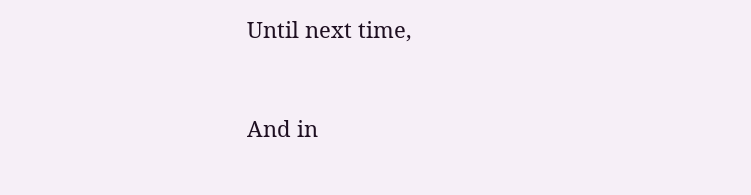Until next time,


And in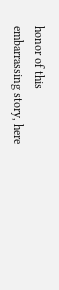honor of this embarrassing story, here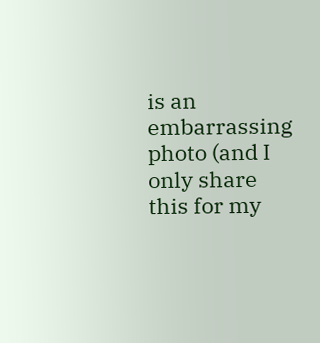is an embarrassing photo (and I only share this for my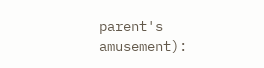parent's amusement):